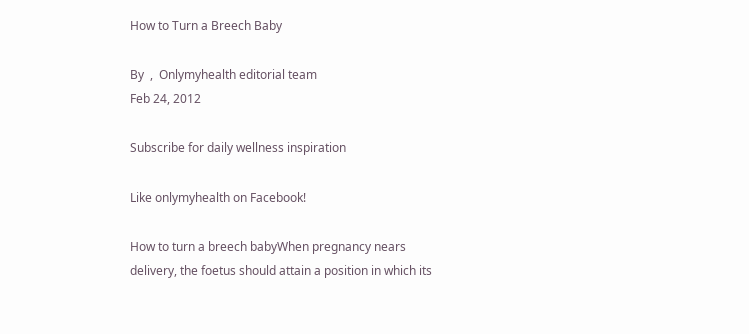How to Turn a Breech Baby

By  ,  Onlymyhealth editorial team
Feb 24, 2012

Subscribe for daily wellness inspiration

Like onlymyhealth on Facebook!

How to turn a breech babyWhen pregnancy nears delivery, the foetus should attain a position in which its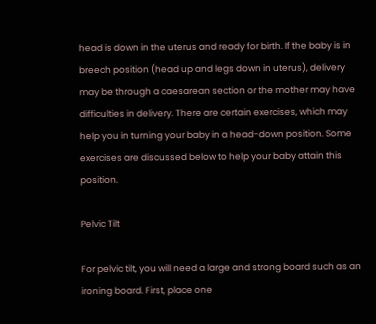head is down in the uterus and ready for birth. If the baby is in breech position (head up and legs down in uterus), delivery may be through a caesarean section or the mother may have difficulties in delivery. There are certain exercises, which may help you in turning your baby in a head-down position. Some exercises are discussed below to help your baby attain this position.

Pelvic Tilt

For pelvic tilt, you will need a large and strong board such as an ironing board. First, place one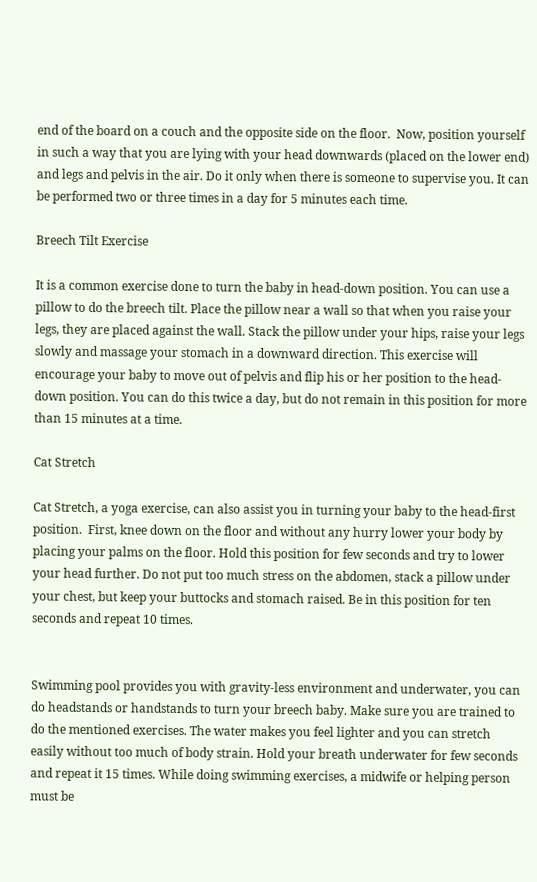end of the board on a couch and the opposite side on the floor.  Now, position yourself in such a way that you are lying with your head downwards (placed on the lower end) and legs and pelvis in the air. Do it only when there is someone to supervise you. It can be performed two or three times in a day for 5 minutes each time.

Breech Tilt Exercise

It is a common exercise done to turn the baby in head-down position. You can use a pillow to do the breech tilt. Place the pillow near a wall so that when you raise your legs, they are placed against the wall. Stack the pillow under your hips, raise your legs slowly and massage your stomach in a downward direction. This exercise will encourage your baby to move out of pelvis and flip his or her position to the head-down position. You can do this twice a day, but do not remain in this position for more than 15 minutes at a time.

Cat Stretch

Cat Stretch, a yoga exercise, can also assist you in turning your baby to the head-first position.  First, knee down on the floor and without any hurry lower your body by placing your palms on the floor. Hold this position for few seconds and try to lower your head further. Do not put too much stress on the abdomen, stack a pillow under your chest, but keep your buttocks and stomach raised. Be in this position for ten seconds and repeat 10 times.


Swimming pool provides you with gravity-less environment and underwater, you can do headstands or handstands to turn your breech baby. Make sure you are trained to do the mentioned exercises. The water makes you feel lighter and you can stretch easily without too much of body strain. Hold your breath underwater for few seconds and repeat it 15 times. While doing swimming exercises, a midwife or helping person must be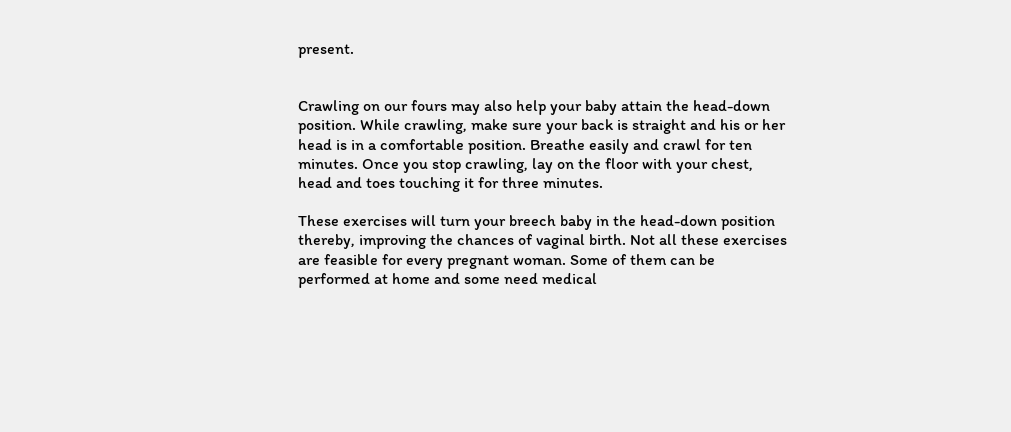present.


Crawling on our fours may also help your baby attain the head-down position. While crawling, make sure your back is straight and his or her head is in a comfortable position. Breathe easily and crawl for ten minutes. Once you stop crawling, lay on the floor with your chest, head and toes touching it for three minutes.

These exercises will turn your breech baby in the head-down position thereby, improving the chances of vaginal birth. Not all these exercises are feasible for every pregnant woman. Some of them can be performed at home and some need medical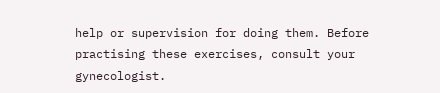help or supervision for doing them. Before practising these exercises, consult your gynecologist.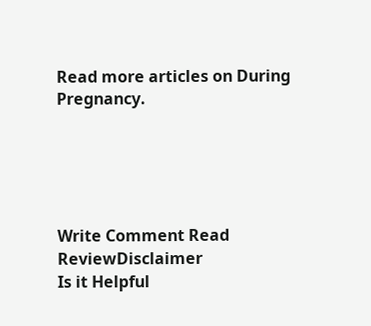Read more articles on During Pregnancy.





Write Comment Read ReviewDisclaimer
Is it Helpful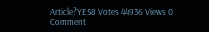Article?YES8 Votes 44936 Views 0 Comment